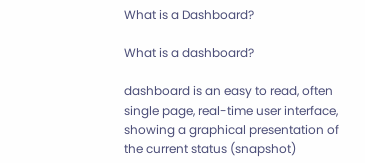What is a Dashboard?

What is a dashboard?

dashboard is an easy to read, often single page, real-time user interface, showing a graphical presentation of the current status (snapshot)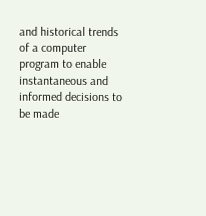and historical trends of a computer program to enable instantaneous and informed decisions to be made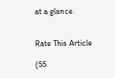at a glance.


Rate This Article

(55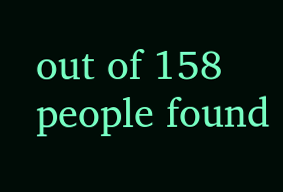out of 158 people found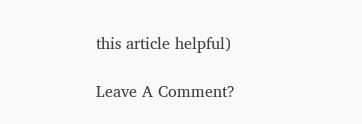this article helpful)

Leave A Comment?